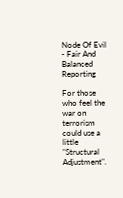Node Of Evil - Fair And Balanced Reporting

For those who feel the war on terrorism
could use a little "Structural Adjustment".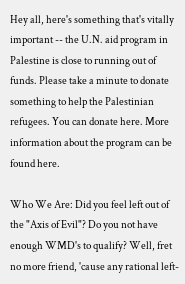Hey all, here's something that's vitally important -- the U.N. aid program in Palestine is close to running out of funds. Please take a minute to donate something to help the Palestinian refugees. You can donate here. More information about the program can be found here.

Who We Are: Did you feel left out of the "Axis of Evil"? Do you not have enough WMD's to qualify? Well, fret no more friend, 'cause any rational left-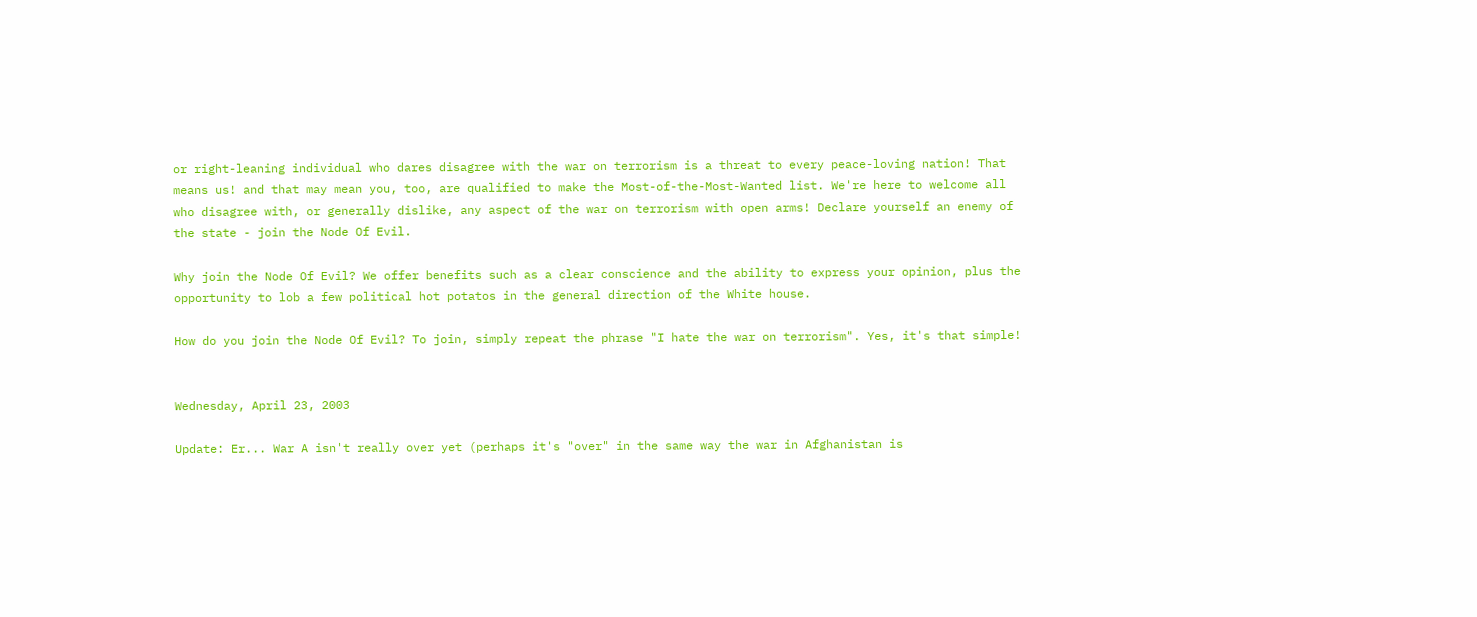or right-leaning individual who dares disagree with the war on terrorism is a threat to every peace-loving nation! That means us! and that may mean you, too, are qualified to make the Most-of-the-Most-Wanted list. We're here to welcome all who disagree with, or generally dislike, any aspect of the war on terrorism with open arms! Declare yourself an enemy of the state - join the Node Of Evil.

Why join the Node Of Evil? We offer benefits such as a clear conscience and the ability to express your opinion, plus the opportunity to lob a few political hot potatos in the general direction of the White house.

How do you join the Node Of Evil? To join, simply repeat the phrase "I hate the war on terrorism". Yes, it's that simple!


Wednesday, April 23, 2003

Update: Er... War A isn't really over yet (perhaps it's "over" in the same way the war in Afghanistan is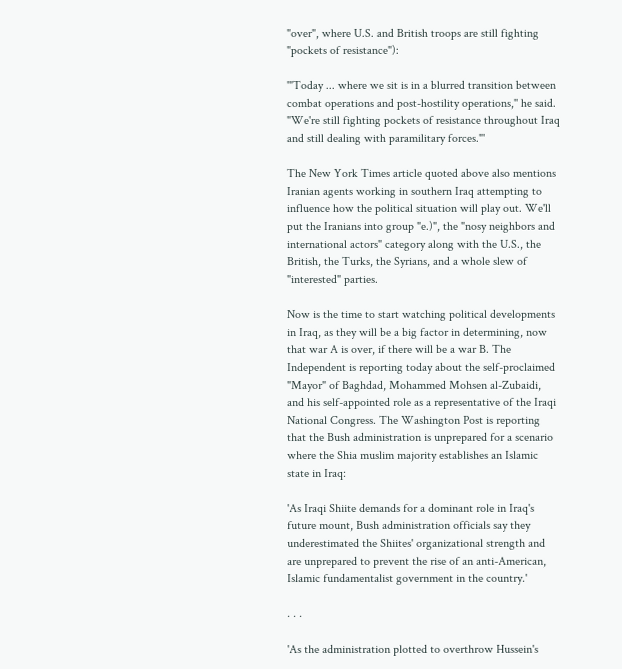"over", where U.S. and British troops are still fighting "pockets of resistance"):

'"Today ... where we sit is in a blurred transition between combat operations and post-hostility operations,'' he said. "We're still fighting pockets of resistance throughout Iraq and still dealing with paramilitary forces."'

The New York Times article quoted above also mentions Iranian agents working in southern Iraq attempting to influence how the political situation will play out. We'll put the Iranians into group "e.)", the "nosy neighbors and international actors" category along with the U.S., the British, the Turks, the Syrians, and a whole slew of "interested" parties.

Now is the time to start watching political developments in Iraq, as they will be a big factor in determining, now that war A is over, if there will be a war B. The Independent is reporting today about the self-proclaimed "Mayor" of Baghdad, Mohammed Mohsen al-Zubaidi, and his self-appointed role as a representative of the Iraqi National Congress. The Washington Post is reporting that the Bush administration is unprepared for a scenario where the Shia muslim majority establishes an Islamic state in Iraq:

'As Iraqi Shiite demands for a dominant role in Iraq's future mount, Bush administration officials say they underestimated the Shiites' organizational strength and are unprepared to prevent the rise of an anti-American, Islamic fundamentalist government in the country.'

. . .

'As the administration plotted to overthrow Hussein's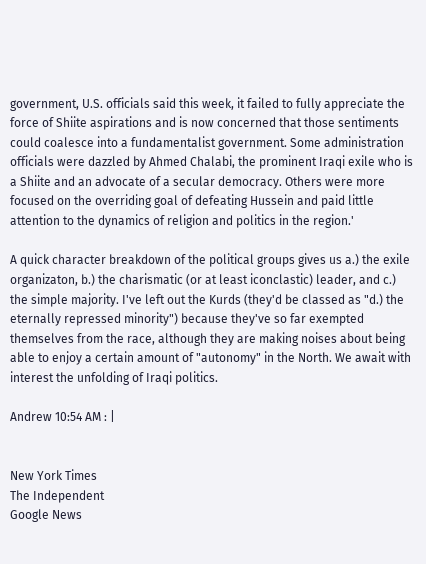government, U.S. officials said this week, it failed to fully appreciate the force of Shiite aspirations and is now concerned that those sentiments could coalesce into a fundamentalist government. Some administration officials were dazzled by Ahmed Chalabi, the prominent Iraqi exile who is a Shiite and an advocate of a secular democracy. Others were more focused on the overriding goal of defeating Hussein and paid little attention to the dynamics of religion and politics in the region.'

A quick character breakdown of the political groups gives us a.) the exile organizaton, b.) the charismatic (or at least iconclastic) leader, and c.) the simple majority. I've left out the Kurds (they'd be classed as "d.) the eternally repressed minority") because they've so far exempted themselves from the race, although they are making noises about being able to enjoy a certain amount of "autonomy" in the North. We await with interest the unfolding of Iraqi politics.

Andrew 10:54 AM : |


New York Times
The Independent
Google News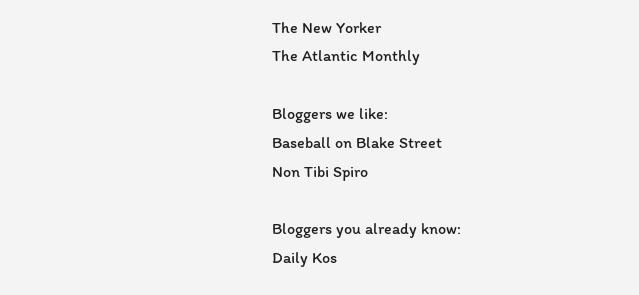The New Yorker
The Atlantic Monthly

Bloggers we like:
Baseball on Blake Street
Non Tibi Spiro

Bloggers you already know:
Daily Kos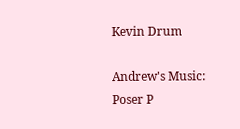Kevin Drum

Andrew's Music:
Poser P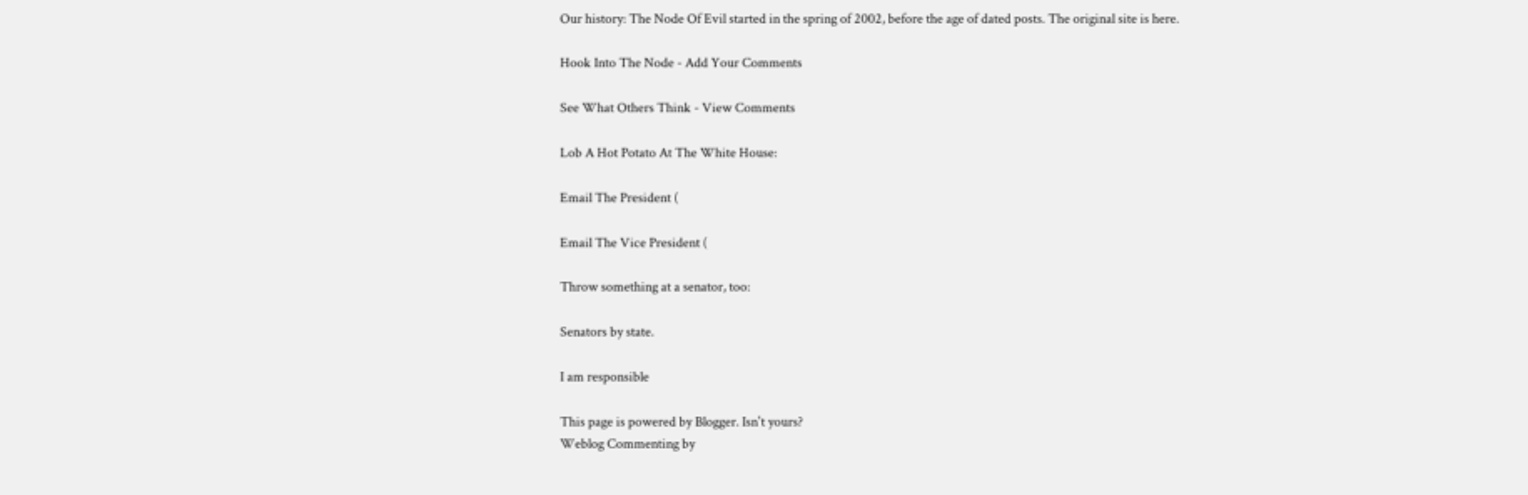Our history: The Node Of Evil started in the spring of 2002, before the age of dated posts. The original site is here.

Hook Into The Node - Add Your Comments

See What Others Think - View Comments

Lob A Hot Potato At The White House:

Email The President (

Email The Vice President (

Throw something at a senator, too:

Senators by state.

I am responsible

This page is powered by Blogger. Isn't yours?
Weblog Commenting by